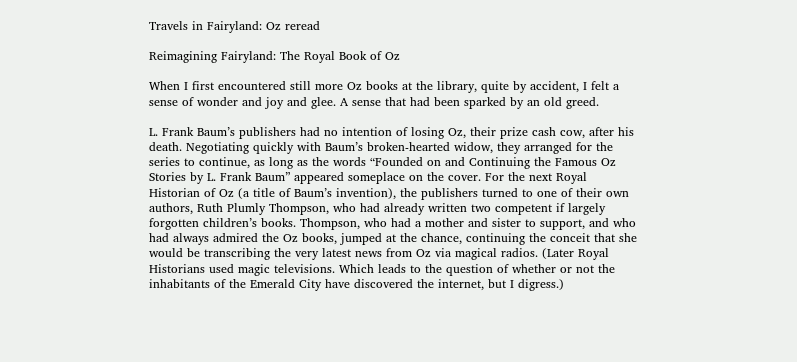Travels in Fairyland: Oz reread

Reimagining Fairyland: The Royal Book of Oz

When I first encountered still more Oz books at the library, quite by accident, I felt a sense of wonder and joy and glee. A sense that had been sparked by an old greed.

L. Frank Baum’s publishers had no intention of losing Oz, their prize cash cow, after his death. Negotiating quickly with Baum’s broken-hearted widow, they arranged for the series to continue, as long as the words “Founded on and Continuing the Famous Oz Stories by L. Frank Baum” appeared someplace on the cover. For the next Royal Historian of Oz (a title of Baum’s invention), the publishers turned to one of their own authors, Ruth Plumly Thompson, who had already written two competent if largely forgotten children’s books. Thompson, who had a mother and sister to support, and who had always admired the Oz books, jumped at the chance, continuing the conceit that she would be transcribing the very latest news from Oz via magical radios. (Later Royal Historians used magic televisions. Which leads to the question of whether or not the inhabitants of the Emerald City have discovered the internet, but I digress.)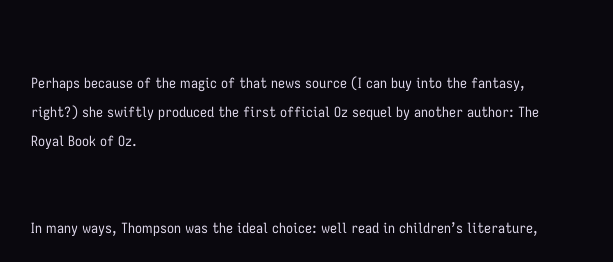Perhaps because of the magic of that news source (I can buy into the fantasy, right?) she swiftly produced the first official Oz sequel by another author: The Royal Book of Oz.


In many ways, Thompson was the ideal choice: well read in children’s literature,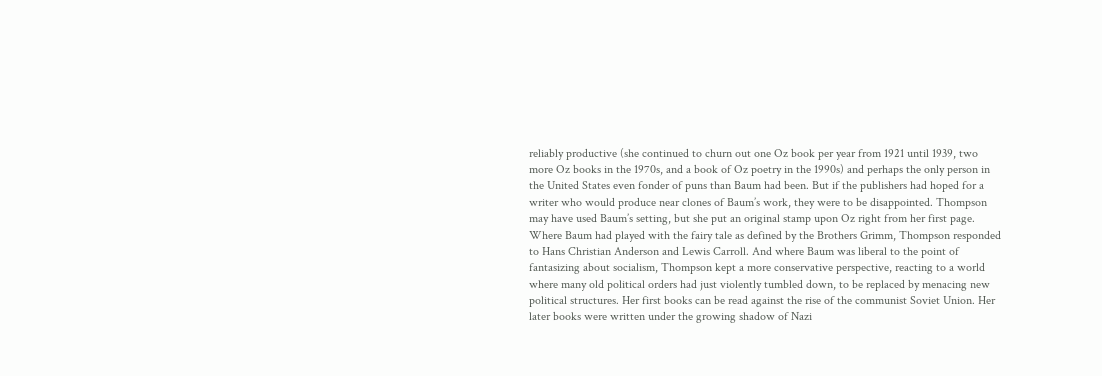reliably productive (she continued to churn out one Oz book per year from 1921 until 1939, two more Oz books in the 1970s, and a book of Oz poetry in the 1990s) and perhaps the only person in the United States even fonder of puns than Baum had been. But if the publishers had hoped for a writer who would produce near clones of Baum’s work, they were to be disappointed. Thompson may have used Baum’s setting, but she put an original stamp upon Oz right from her first page. Where Baum had played with the fairy tale as defined by the Brothers Grimm, Thompson responded to Hans Christian Anderson and Lewis Carroll. And where Baum was liberal to the point of fantasizing about socialism, Thompson kept a more conservative perspective, reacting to a world where many old political orders had just violently tumbled down, to be replaced by menacing new political structures. Her first books can be read against the rise of the communist Soviet Union. Her later books were written under the growing shadow of Nazi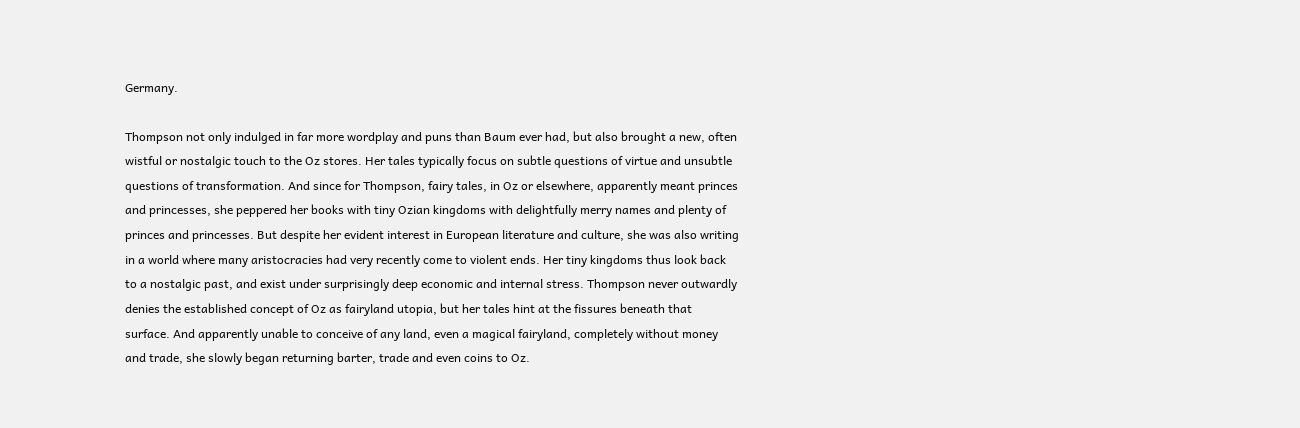Germany.

Thompson not only indulged in far more wordplay and puns than Baum ever had, but also brought a new, often wistful or nostalgic touch to the Oz stores. Her tales typically focus on subtle questions of virtue and unsubtle questions of transformation. And since for Thompson, fairy tales, in Oz or elsewhere, apparently meant princes and princesses, she peppered her books with tiny Ozian kingdoms with delightfully merry names and plenty of princes and princesses. But despite her evident interest in European literature and culture, she was also writing in a world where many aristocracies had very recently come to violent ends. Her tiny kingdoms thus look back to a nostalgic past, and exist under surprisingly deep economic and internal stress. Thompson never outwardly denies the established concept of Oz as fairyland utopia, but her tales hint at the fissures beneath that surface. And apparently unable to conceive of any land, even a magical fairyland, completely without money and trade, she slowly began returning barter, trade and even coins to Oz.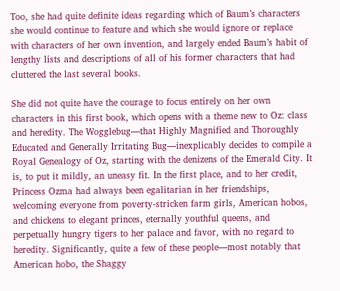Too, she had quite definite ideas regarding which of Baum’s characters she would continue to feature and which she would ignore or replace with characters of her own invention, and largely ended Baum’s habit of lengthy lists and descriptions of all of his former characters that had cluttered the last several books.

She did not quite have the courage to focus entirely on her own characters in this first book, which opens with a theme new to Oz: class and heredity. The Wogglebug—that Highly Magnified and Thoroughly Educated and Generally Irritating Bug—inexplicably decides to compile a Royal Genealogy of Oz, starting with the denizens of the Emerald City. It is, to put it mildly, an uneasy fit. In the first place, and to her credit, Princess Ozma had always been egalitarian in her friendships, welcoming everyone from poverty-stricken farm girls, American hobos, and chickens to elegant princes, eternally youthful queens, and perpetually hungry tigers to her palace and favor, with no regard to heredity. Significantly, quite a few of these people—most notably that American hobo, the Shaggy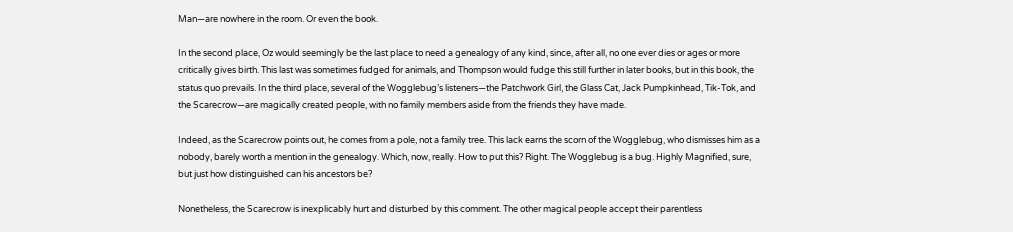Man—are nowhere in the room. Or even the book.

In the second place, Oz would seemingly be the last place to need a genealogy of any kind, since, after all, no one ever dies or ages or more critically gives birth. This last was sometimes fudged for animals, and Thompson would fudge this still further in later books, but in this book, the status quo prevails. In the third place, several of the Wogglebug’s listeners—the Patchwork Girl, the Glass Cat, Jack Pumpkinhead, Tik-Tok, and the Scarecrow—are magically created people, with no family members aside from the friends they have made.

Indeed, as the Scarecrow points out, he comes from a pole, not a family tree. This lack earns the scorn of the Wogglebug, who dismisses him as a nobody, barely worth a mention in the genealogy. Which, now, really. How to put this? Right. The Wogglebug is a bug. Highly Magnified, sure, but just how distinguished can his ancestors be?

Nonetheless, the Scarecrow is inexplicably hurt and disturbed by this comment. The other magical people accept their parentless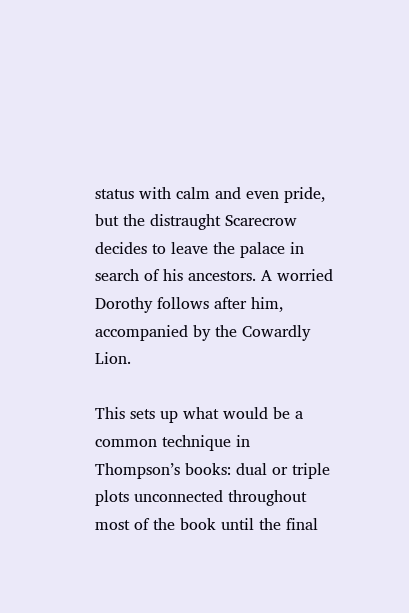status with calm and even pride, but the distraught Scarecrow decides to leave the palace in search of his ancestors. A worried Dorothy follows after him, accompanied by the Cowardly Lion.

This sets up what would be a common technique in Thompson’s books: dual or triple plots unconnected throughout most of the book until the final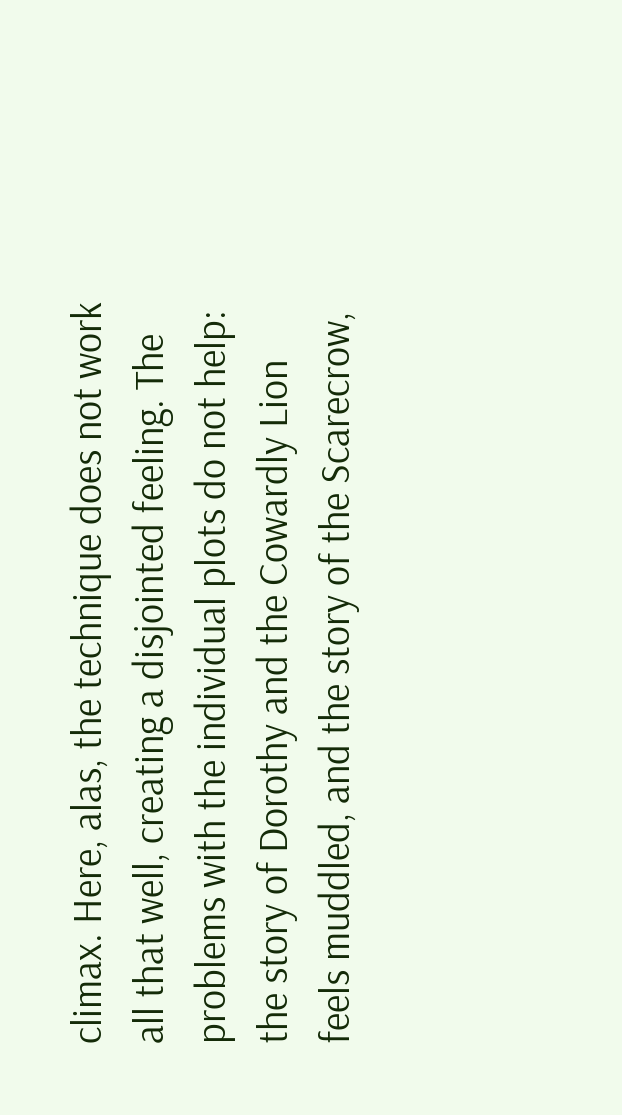climax. Here, alas, the technique does not work all that well, creating a disjointed feeling. The problems with the individual plots do not help: the story of Dorothy and the Cowardly Lion feels muddled, and the story of the Scarecrow,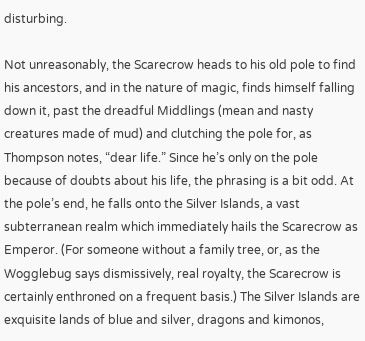disturbing.

Not unreasonably, the Scarecrow heads to his old pole to find his ancestors, and in the nature of magic, finds himself falling down it, past the dreadful Middlings (mean and nasty creatures made of mud) and clutching the pole for, as Thompson notes, “dear life.” Since he’s only on the pole because of doubts about his life, the phrasing is a bit odd. At the pole’s end, he falls onto the Silver Islands, a vast subterranean realm which immediately hails the Scarecrow as Emperor. (For someone without a family tree, or, as the Wogglebug says dismissively, real royalty, the Scarecrow is certainly enthroned on a frequent basis.) The Silver Islands are exquisite lands of blue and silver, dragons and kimonos,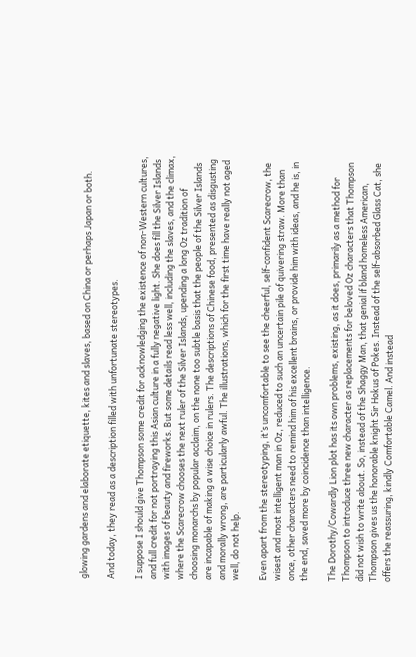glowing gardens and elaborate etiquette, kites and slaves, based on China or perhaps Japan or both.

And today, they read as a description filled with unfortunate stereotypes.

I suppose I should give Thompson some credit for acknowledging the existence of non-Western cultures, and full credit for not portraying this Asian culture in a fully negative light. She does fill the Silver Islands with images of beauty and fireworks. But some details read less well, including the slaves, and the climax, where the Scarecrow chooses the next ruler of the Silver Islands, upending a long Oz tradition of choosing monarchs by popular acclaim, on the none too subtle basis that the people of the Silver Islands are incapable of making a wise choice in rulers. The descriptions of Chinese food, presented as disgusting and morally wrong, are particularly awful. The illustrations, which for the first time have really not aged well, do not help.

Even apart from the stereotyping, it’s uncomfortable to see the cheerful, self-confident Scarecrow, the wisest and most intelligent man in Oz, reduced to such an uncertain pile of quivering straw. More than once, other characters need to remind him of his excellent brains, or provide him with ideas, and he is, in the end, saved more by coincidence than intelligence.

The Dorothy/Cowardly Lion plot has its own problems, existing, as it does, primarily as a method for Thompson to introduce three new character as replacements for beloved Oz characters that Thompson did not wish to write about. So, instead of the Shaggy Man, that genial if bland homeless American, Thompson gives us the honorable knight Sir Hokus of Pokes. Instead of the self-absorbed Glass Cat, she offers the reassuring, kindly Comfortable Camel. And instead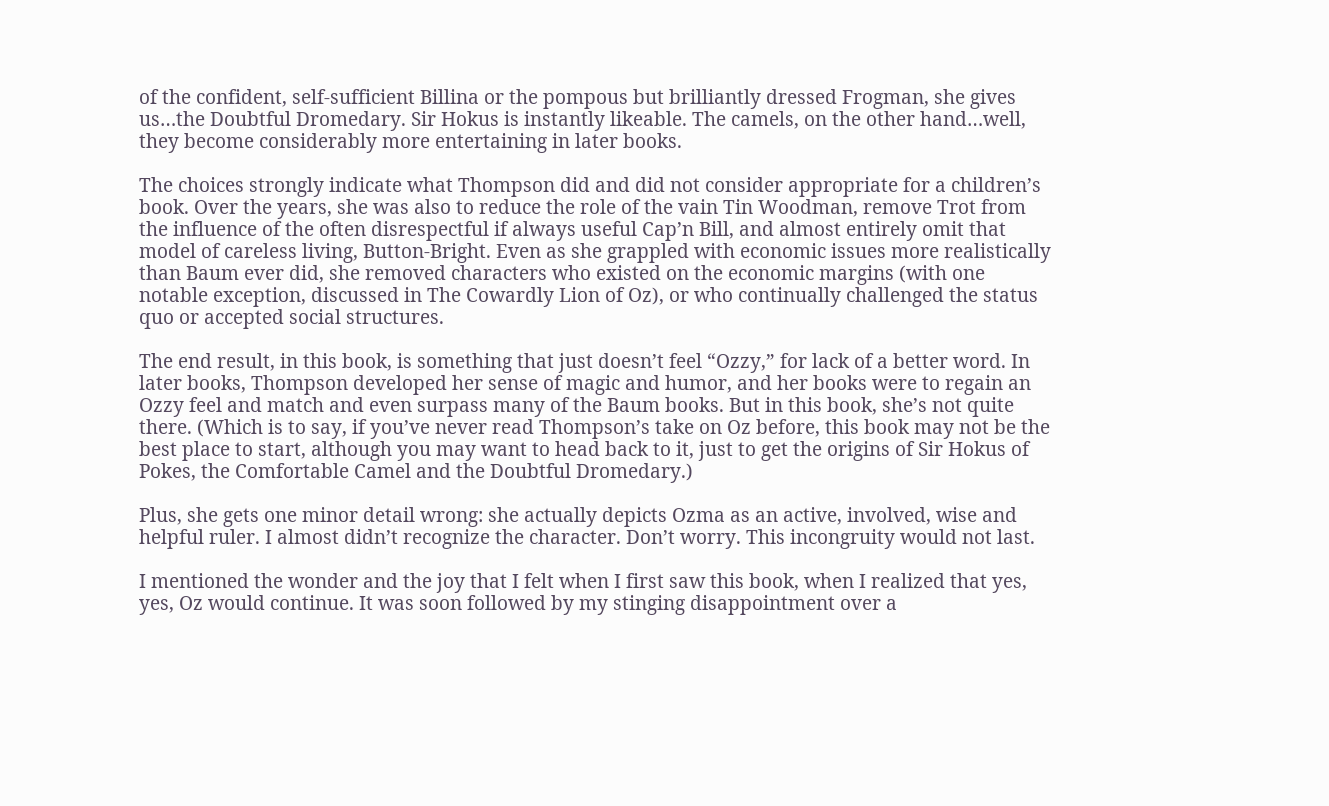of the confident, self-sufficient Billina or the pompous but brilliantly dressed Frogman, she gives us…the Doubtful Dromedary. Sir Hokus is instantly likeable. The camels, on the other hand…well, they become considerably more entertaining in later books.

The choices strongly indicate what Thompson did and did not consider appropriate for a children’s book. Over the years, she was also to reduce the role of the vain Tin Woodman, remove Trot from the influence of the often disrespectful if always useful Cap’n Bill, and almost entirely omit that model of careless living, Button-Bright. Even as she grappled with economic issues more realistically than Baum ever did, she removed characters who existed on the economic margins (with one notable exception, discussed in The Cowardly Lion of Oz), or who continually challenged the status quo or accepted social structures.

The end result, in this book, is something that just doesn’t feel “Ozzy,” for lack of a better word. In later books, Thompson developed her sense of magic and humor, and her books were to regain an Ozzy feel and match and even surpass many of the Baum books. But in this book, she’s not quite there. (Which is to say, if you’ve never read Thompson’s take on Oz before, this book may not be the best place to start, although you may want to head back to it, just to get the origins of Sir Hokus of Pokes, the Comfortable Camel and the Doubtful Dromedary.)

Plus, she gets one minor detail wrong: she actually depicts Ozma as an active, involved, wise and helpful ruler. I almost didn’t recognize the character. Don’t worry. This incongruity would not last.

I mentioned the wonder and the joy that I felt when I first saw this book, when I realized that yes, yes, Oz would continue. It was soon followed by my stinging disappointment over a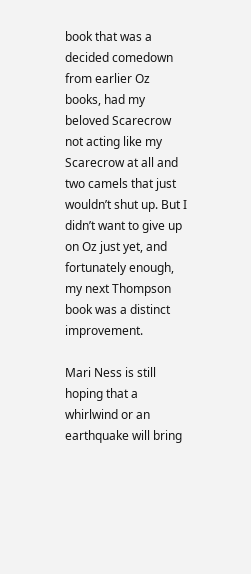book that was a decided comedown from earlier Oz books, had my beloved Scarecrow not acting like my Scarecrow at all and two camels that just wouldn’t shut up. But I didn’t want to give up on Oz just yet, and fortunately enough, my next Thompson book was a distinct improvement.

Mari Ness is still hoping that a whirlwind or an earthquake will bring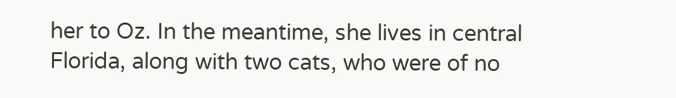her to Oz. In the meantime, she lives in central Florida, along with two cats, who were of no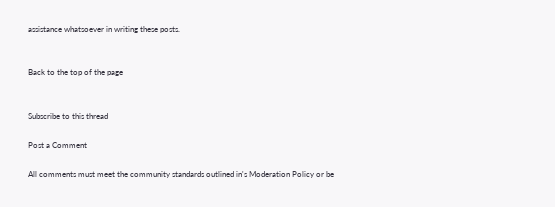assistance whatsoever in writing these posts.


Back to the top of the page


Subscribe to this thread

Post a Comment

All comments must meet the community standards outlined in's Moderation Policy or be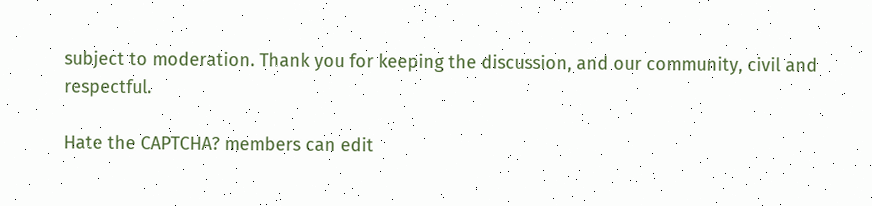subject to moderation. Thank you for keeping the discussion, and our community, civil and respectful.

Hate the CAPTCHA? members can edit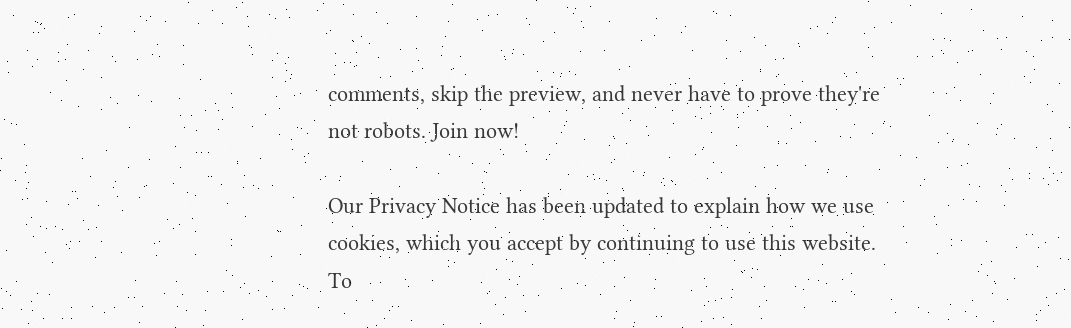comments, skip the preview, and never have to prove they're not robots. Join now!

Our Privacy Notice has been updated to explain how we use cookies, which you accept by continuing to use this website. To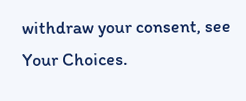withdraw your consent, see Your Choices.